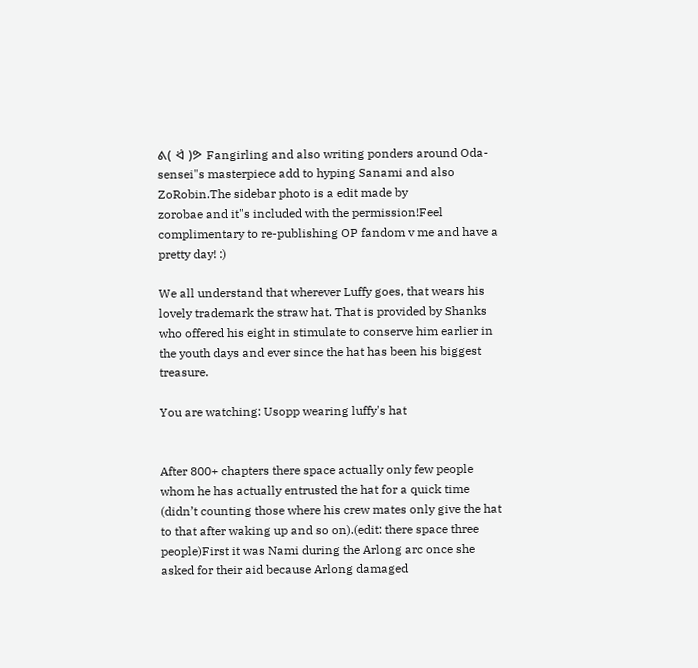ᕕ( ᐛ )ᕗ Fangirling and also writing ponders around Oda-sensei"s masterpiece add to hyping Sanami and also ZoRobin.The sidebar photo is a edit made by
zorobae and it"s included with the permission!Feel complimentary to re-publishing OP fandom v me and have a pretty day! :)

We all understand that wherever Luffy goes, that wears his lovely trademark the straw hat. That is provided by Shanks who offered his eight in stimulate to conserve him earlier in the youth days and ever since the hat has been his biggest treasure.

You are watching: Usopp wearing luffy's hat


After 800+ chapters there space actually only few people whom he has actually entrusted the hat for a quick time (didn’t counting those where his crew mates only give the hat to that after waking up and so on).(edit: there space three people)First it was Nami during the Arlong arc once she asked for their aid because Arlong damaged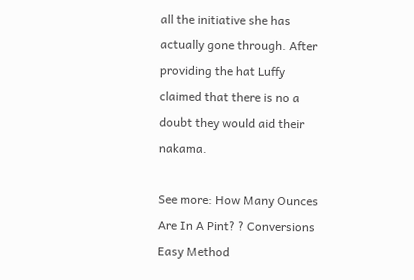all the initiative she has actually gone through. After providing the hat Luffy claimed that there is no a doubt they would aid their nakama.

See more: How Many Ounces Are In A Pint? ? Conversions Easy Method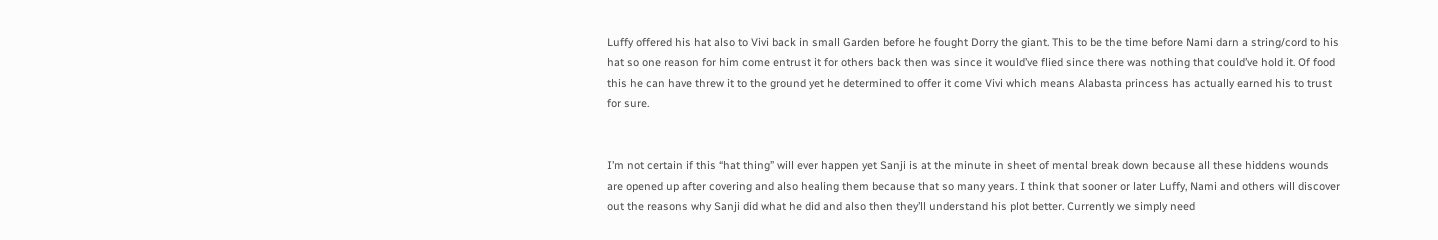Luffy offered his hat also to Vivi back in small Garden before he fought Dorry the giant. This to be the time before Nami darn a string/cord to his hat so one reason for him come entrust it for others back then was since it would’ve flied since there was nothing that could’ve hold it. Of food this he can have threw it to the ground yet he determined to offer it come Vivi which means Alabasta princess has actually earned his to trust for sure.


I’m not certain if this “hat thing” will ever happen yet Sanji is at the minute in sheet of mental break down because all these hiddens wounds are opened up after covering and also healing them because that so many years. I think that sooner or later Luffy, Nami and others will discover out the reasons why Sanji did what he did and also then they’ll understand his plot better. Currently we simply need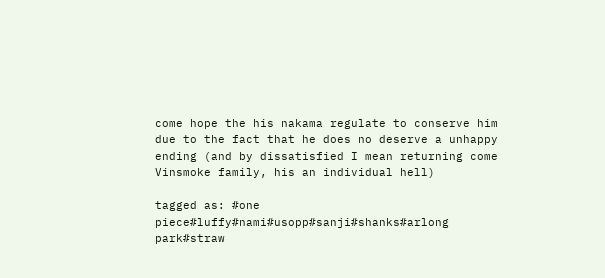come hope the his nakama regulate to conserve him due to the fact that he does no deserve a unhappy ending (and by dissatisfied I mean returning come Vinsmoke family, his an individual hell)

tagged as: #one piece#luffy#nami#usopp#sanji#shanks#arlong park#straw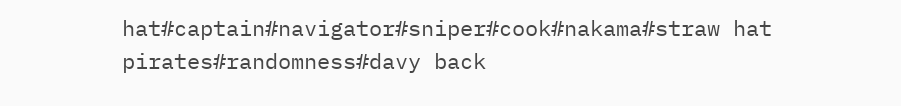hat#captain#navigator#sniper#cook#nakama#straw hat pirates#randomness#davy back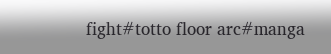fight#totto floor arc#manga